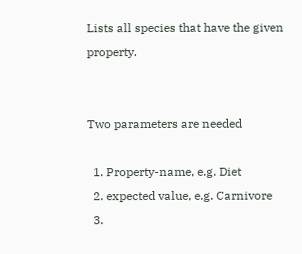Lists all species that have the given property.


Two parameters are needed

  1. Property-name, e.g. Diet
  2. expected value, e.g. Carnivore
  3.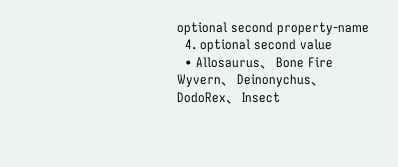optional second property-name
  4. optional second value
  • Allosaurus、 Bone Fire Wyvern、 Deinonychus、 DodoRex、 Insect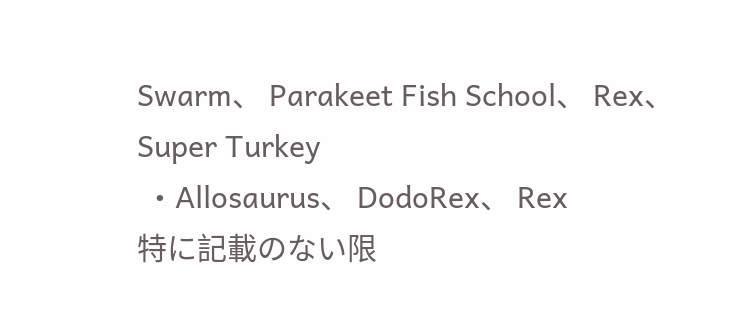Swarm、 Parakeet Fish School、 Rex、 Super Turkey
  • Allosaurus、 DodoRex、 Rex
特に記載のない限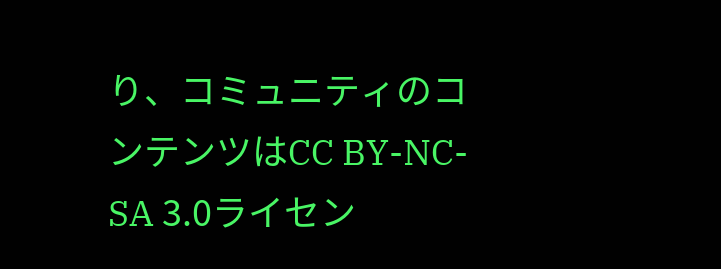り、コミュニティのコンテンツはCC BY-NC-SA 3.0ライセン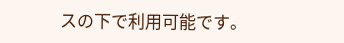スの下で利用可能です。